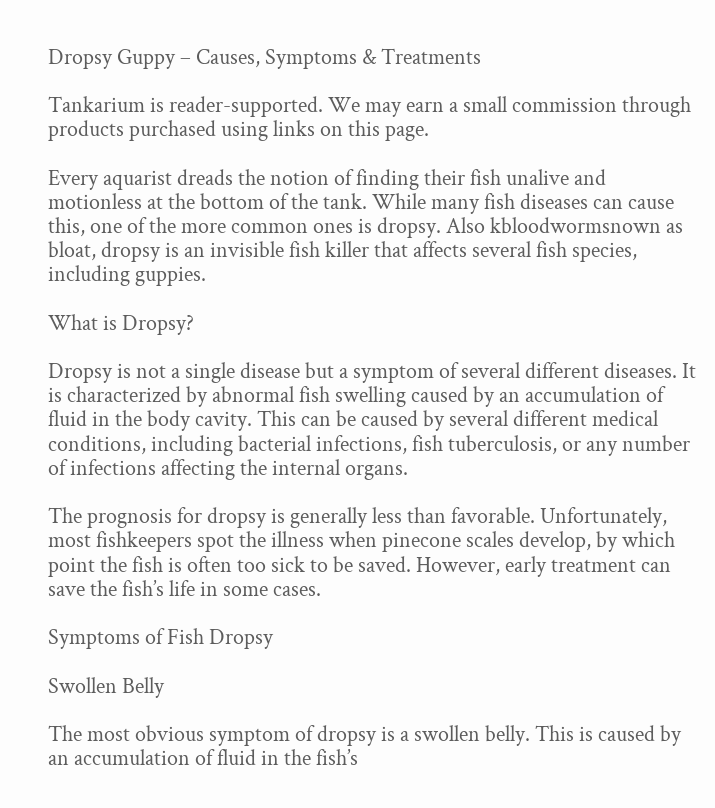Dropsy Guppy – Causes, Symptoms & Treatments

Tankarium is reader-supported. We may earn a small commission through products purchased using links on this page.

Every aquarist dreads the notion of finding their fish unalive and motionless at the bottom of the tank. While many fish diseases can cause this, one of the more common ones is dropsy. Also kbloodwormsnown as bloat, dropsy is an invisible fish killer that affects several fish species, including guppies.

What is Dropsy?

Dropsy is not a single disease but a symptom of several different diseases. It is characterized by abnormal fish swelling caused by an accumulation of fluid in the body cavity. This can be caused by several different medical conditions, including bacterial infections, fish tuberculosis, or any number of infections affecting the internal organs.

The prognosis for dropsy is generally less than favorable. Unfortunately, most fishkeepers spot the illness when pinecone scales develop, by which point the fish is often too sick to be saved. However, early treatment can save the fish’s life in some cases.

Symptoms of Fish Dropsy

Swollen Belly

The most obvious symptom of dropsy is a swollen belly. This is caused by an accumulation of fluid in the fish’s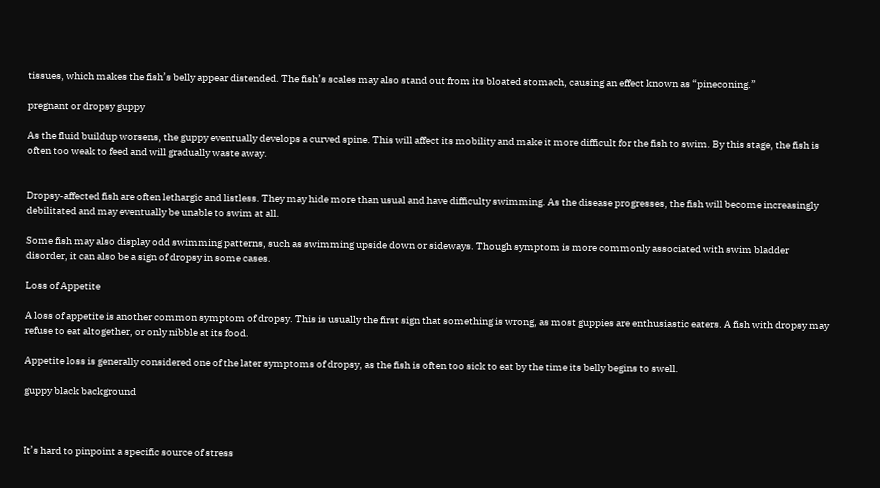tissues, which makes the fish’s belly appear distended. The fish’s scales may also stand out from its bloated stomach, causing an effect known as “pineconing.”

pregnant or dropsy guppy

As the fluid buildup worsens, the guppy eventually develops a curved spine. This will affect its mobility and make it more difficult for the fish to swim. By this stage, the fish is often too weak to feed and will gradually waste away.


Dropsy-affected fish are often lethargic and listless. They may hide more than usual and have difficulty swimming. As the disease progresses, the fish will become increasingly debilitated and may eventually be unable to swim at all.

Some fish may also display odd swimming patterns, such as swimming upside down or sideways. Though symptom is more commonly associated with swim bladder disorder, it can also be a sign of dropsy in some cases.

Loss of Appetite

A loss of appetite is another common symptom of dropsy. This is usually the first sign that something is wrong, as most guppies are enthusiastic eaters. A fish with dropsy may refuse to eat altogether, or only nibble at its food.

Appetite loss is generally considered one of the later symptoms of dropsy, as the fish is often too sick to eat by the time its belly begins to swell.

guppy black background



It’s hard to pinpoint a specific source of stress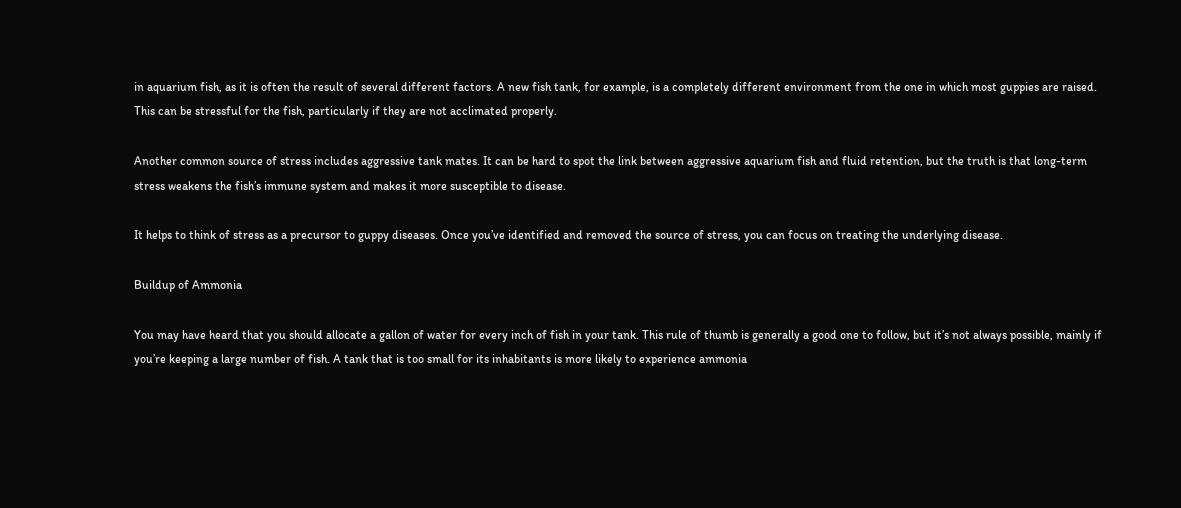in aquarium fish, as it is often the result of several different factors. A new fish tank, for example, is a completely different environment from the one in which most guppies are raised. This can be stressful for the fish, particularly if they are not acclimated properly.

Another common source of stress includes aggressive tank mates. It can be hard to spot the link between aggressive aquarium fish and fluid retention, but the truth is that long-term stress weakens the fish’s immune system and makes it more susceptible to disease.

It helps to think of stress as a precursor to guppy diseases. Once you’ve identified and removed the source of stress, you can focus on treating the underlying disease.

Buildup of Ammonia

You may have heard that you should allocate a gallon of water for every inch of fish in your tank. This rule of thumb is generally a good one to follow, but it’s not always possible, mainly if you’re keeping a large number of fish. A tank that is too small for its inhabitants is more likely to experience ammonia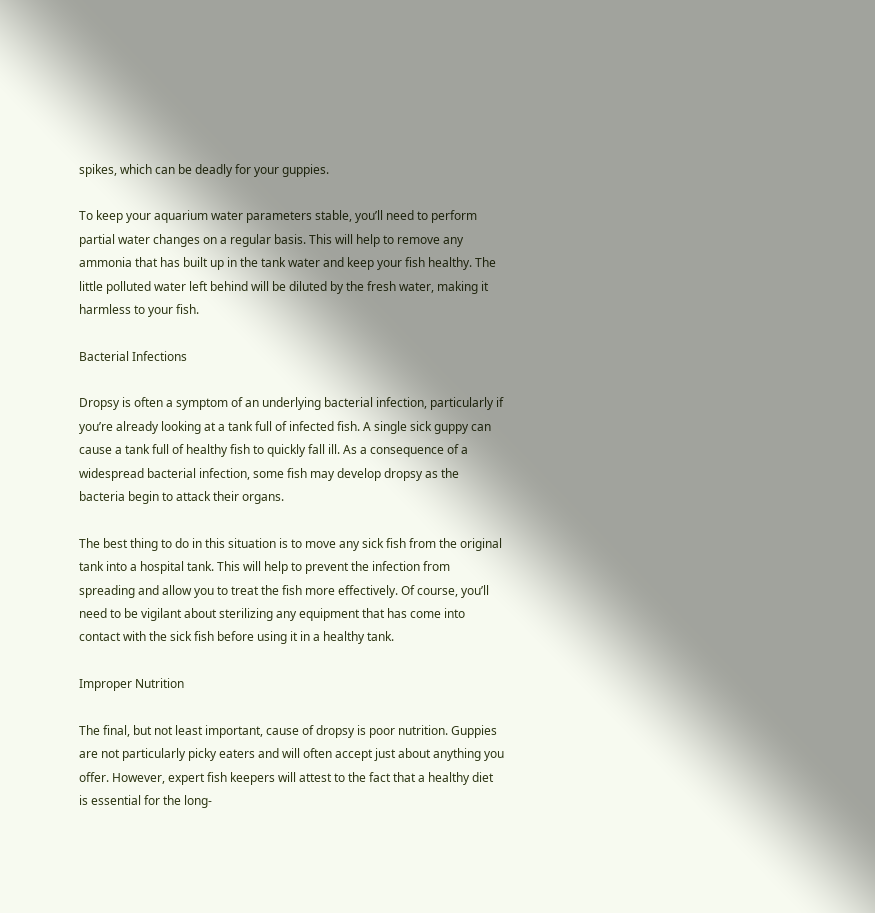spikes, which can be deadly for your guppies.

To keep your aquarium water parameters stable, you’ll need to perform partial water changes on a regular basis. This will help to remove any ammonia that has built up in the tank water and keep your fish healthy. The little polluted water left behind will be diluted by the fresh water, making it harmless to your fish.

Bacterial Infections

Dropsy is often a symptom of an underlying bacterial infection, particularly if you’re already looking at a tank full of infected fish. A single sick guppy can cause a tank full of healthy fish to quickly fall ill. As a consequence of a widespread bacterial infection, some fish may develop dropsy as the bacteria begin to attack their organs.

The best thing to do in this situation is to move any sick fish from the original tank into a hospital tank. This will help to prevent the infection from spreading and allow you to treat the fish more effectively. Of course, you’ll need to be vigilant about sterilizing any equipment that has come into contact with the sick fish before using it in a healthy tank.

Improper Nutrition

The final, but not least important, cause of dropsy is poor nutrition. Guppies are not particularly picky eaters and will often accept just about anything you offer. However, expert fish keepers will attest to the fact that a healthy diet is essential for the long-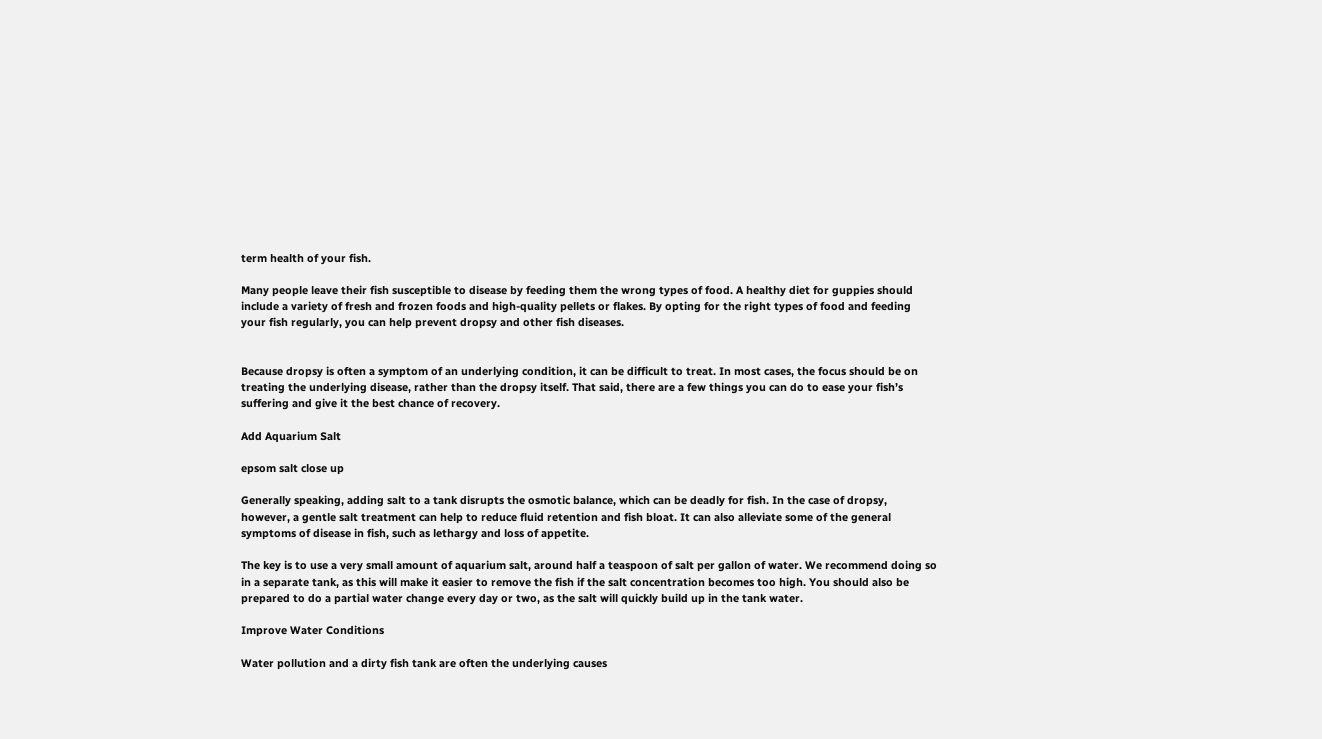term health of your fish.

Many people leave their fish susceptible to disease by feeding them the wrong types of food. A healthy diet for guppies should include a variety of fresh and frozen foods and high-quality pellets or flakes. By opting for the right types of food and feeding your fish regularly, you can help prevent dropsy and other fish diseases.


Because dropsy is often a symptom of an underlying condition, it can be difficult to treat. In most cases, the focus should be on treating the underlying disease, rather than the dropsy itself. That said, there are a few things you can do to ease your fish’s suffering and give it the best chance of recovery.

Add Aquarium Salt

epsom salt close up

Generally speaking, adding salt to a tank disrupts the osmotic balance, which can be deadly for fish. In the case of dropsy, however, a gentle salt treatment can help to reduce fluid retention and fish bloat. It can also alleviate some of the general symptoms of disease in fish, such as lethargy and loss of appetite.

The key is to use a very small amount of aquarium salt, around half a teaspoon of salt per gallon of water. We recommend doing so in a separate tank, as this will make it easier to remove the fish if the salt concentration becomes too high. You should also be prepared to do a partial water change every day or two, as the salt will quickly build up in the tank water.

Improve Water Conditions

Water pollution and a dirty fish tank are often the underlying causes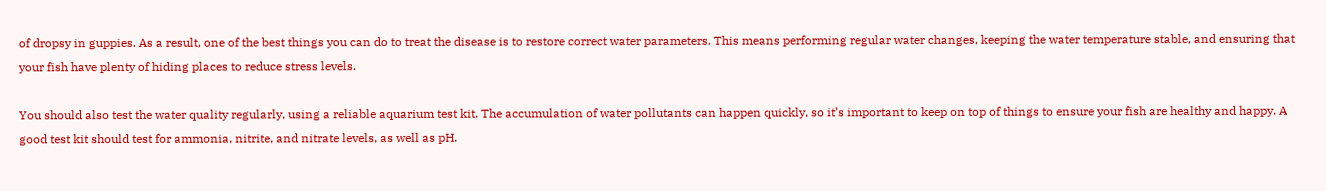of dropsy in guppies. As a result, one of the best things you can do to treat the disease is to restore correct water parameters. This means performing regular water changes, keeping the water temperature stable, and ensuring that your fish have plenty of hiding places to reduce stress levels.

You should also test the water quality regularly, using a reliable aquarium test kit. The accumulation of water pollutants can happen quickly, so it’s important to keep on top of things to ensure your fish are healthy and happy. A good test kit should test for ammonia, nitrite, and nitrate levels, as well as pH.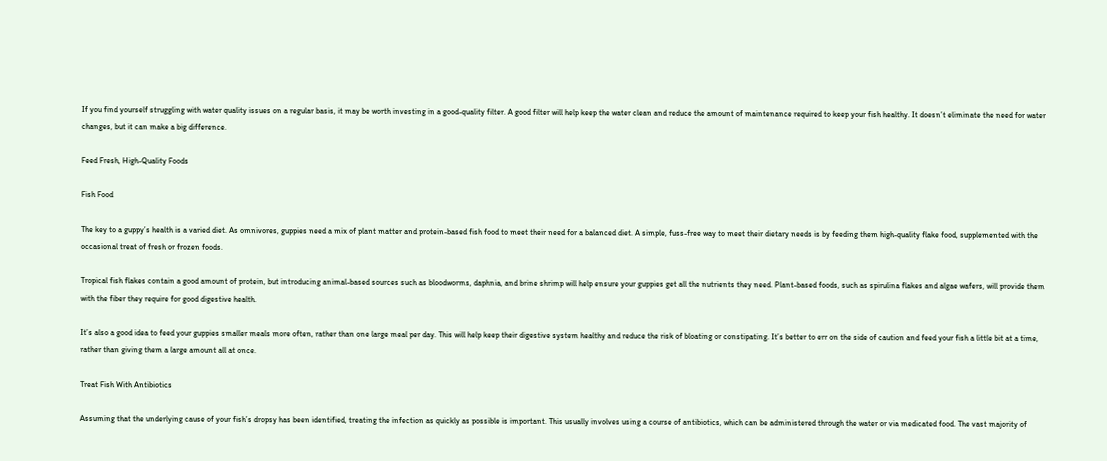If you find yourself struggling with water quality issues on a regular basis, it may be worth investing in a good-quality filter. A good filter will help keep the water clean and reduce the amount of maintenance required to keep your fish healthy. It doesn’t eliminate the need for water changes, but it can make a big difference.

Feed Fresh, High-Quality Foods

Fish Food

The key to a guppy’s health is a varied diet. As omnivores, guppies need a mix of plant matter and protein-based fish food to meet their need for a balanced diet. A simple, fuss-free way to meet their dietary needs is by feeding them high-quality flake food, supplemented with the occasional treat of fresh or frozen foods.

Tropical fish flakes contain a good amount of protein, but introducing animal-based sources such as bloodworms, daphnia, and brine shrimp will help ensure your guppies get all the nutrients they need. Plant-based foods, such as spirulina flakes and algae wafers, will provide them with the fiber they require for good digestive health.

It’s also a good idea to feed your guppies smaller meals more often, rather than one large meal per day. This will help keep their digestive system healthy and reduce the risk of bloating or constipating. It’s better to err on the side of caution and feed your fish a little bit at a time, rather than giving them a large amount all at once.

Treat Fish With Antibiotics

Assuming that the underlying cause of your fish’s dropsy has been identified, treating the infection as quickly as possible is important. This usually involves using a course of antibiotics, which can be administered through the water or via medicated food. The vast majority of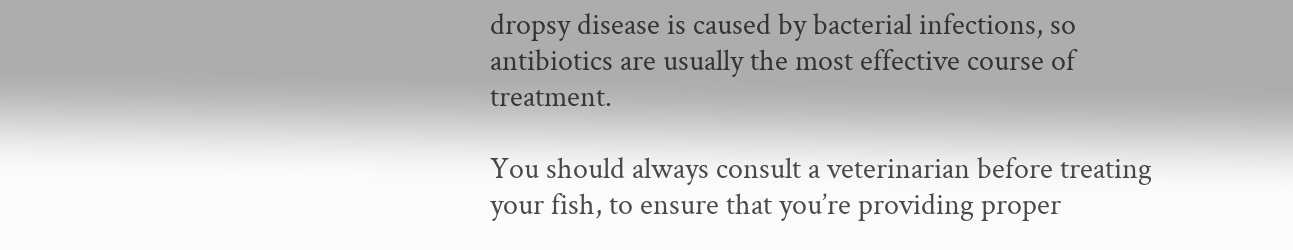dropsy disease is caused by bacterial infections, so antibiotics are usually the most effective course of treatment.

You should always consult a veterinarian before treating your fish, to ensure that you’re providing proper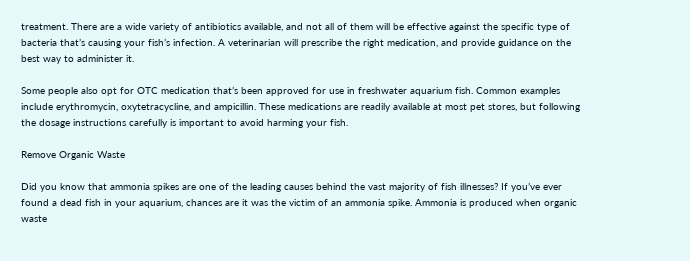treatment. There are a wide variety of antibiotics available, and not all of them will be effective against the specific type of bacteria that’s causing your fish’s infection. A veterinarian will prescribe the right medication, and provide guidance on the best way to administer it.

Some people also opt for OTC medication that’s been approved for use in freshwater aquarium fish. Common examples include erythromycin, oxytetracycline, and ampicillin. These medications are readily available at most pet stores, but following the dosage instructions carefully is important to avoid harming your fish.

Remove Organic Waste

Did you know that ammonia spikes are one of the leading causes behind the vast majority of fish illnesses? If you’ve ever found a dead fish in your aquarium, chances are it was the victim of an ammonia spike. Ammonia is produced when organic waste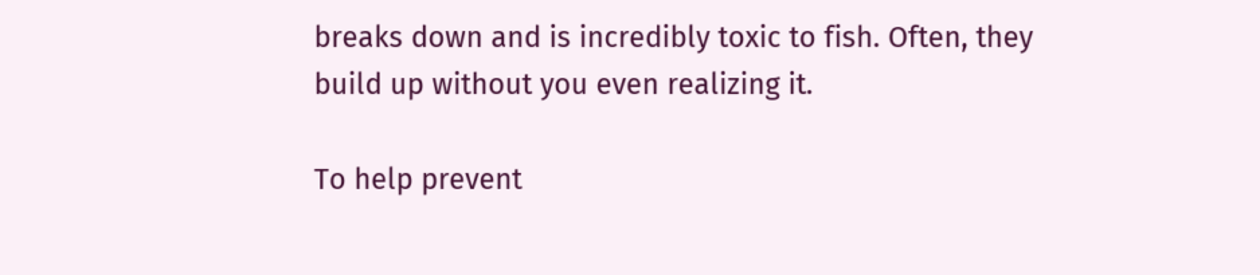breaks down and is incredibly toxic to fish. Often, they build up without you even realizing it.

To help prevent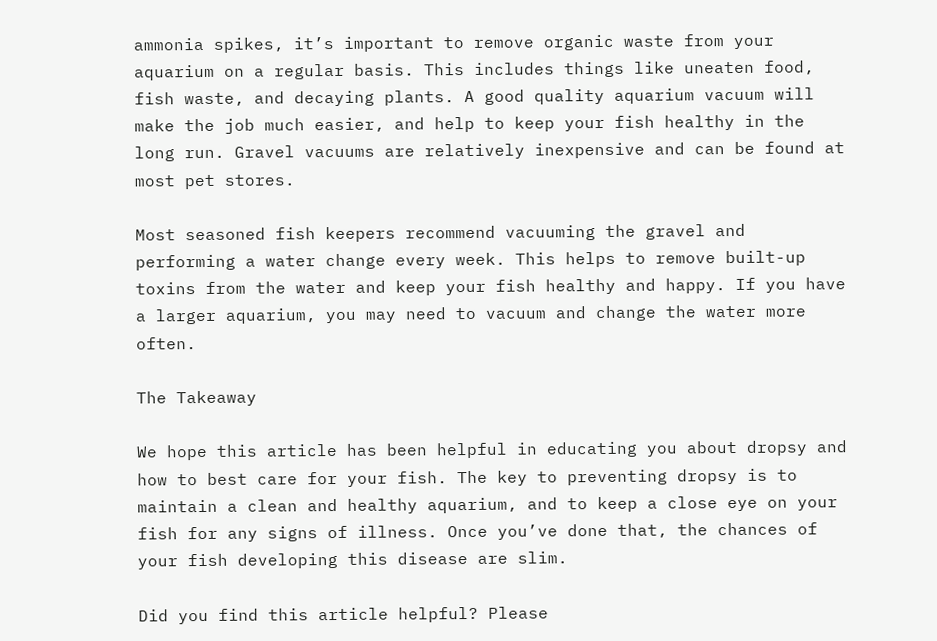ammonia spikes, it’s important to remove organic waste from your aquarium on a regular basis. This includes things like uneaten food, fish waste, and decaying plants. A good quality aquarium vacuum will make the job much easier, and help to keep your fish healthy in the long run. Gravel vacuums are relatively inexpensive and can be found at most pet stores.

Most seasoned fish keepers recommend vacuuming the gravel and performing a water change every week. This helps to remove built-up toxins from the water and keep your fish healthy and happy. If you have a larger aquarium, you may need to vacuum and change the water more often.

The Takeaway

We hope this article has been helpful in educating you about dropsy and how to best care for your fish. The key to preventing dropsy is to maintain a clean and healthy aquarium, and to keep a close eye on your fish for any signs of illness. Once you’ve done that, the chances of your fish developing this disease are slim.

Did you find this article helpful? Please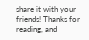share it with your friends! Thanks for reading, and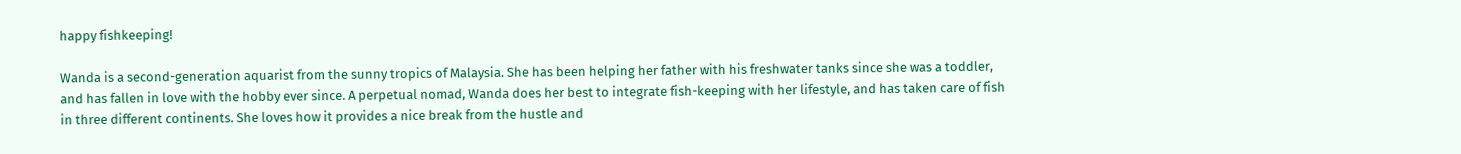happy fishkeeping!

Wanda is a second-generation aquarist from the sunny tropics of Malaysia. She has been helping her father with his freshwater tanks since she was a toddler, and has fallen in love with the hobby ever since. A perpetual nomad, Wanda does her best to integrate fish-keeping with her lifestyle, and has taken care of fish in three different continents. She loves how it provides a nice break from the hustle and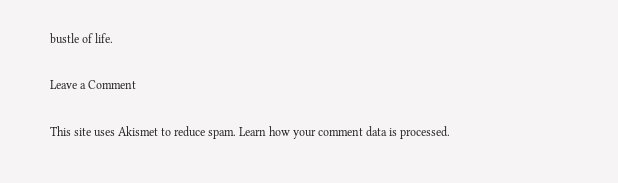bustle of life.

Leave a Comment

This site uses Akismet to reduce spam. Learn how your comment data is processed.